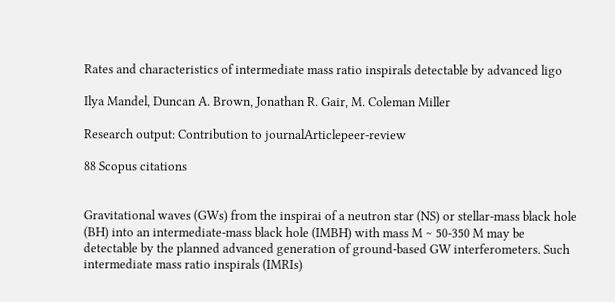Rates and characteristics of intermediate mass ratio inspirals detectable by advanced ligo

Ilya Mandel, Duncan A. Brown, Jonathan R. Gair, M. Coleman Miller

Research output: Contribution to journalArticlepeer-review

88 Scopus citations


Gravitational waves (GWs) from the inspirai of a neutron star (NS) or stellar-mass black hole (BH) into an intermediate-mass black hole (IMBH) with mass M ∼ 50-350 M may be detectable by the planned advanced generation of ground-based GW interferometers. Such intermediate mass ratio inspirals (IMRIs)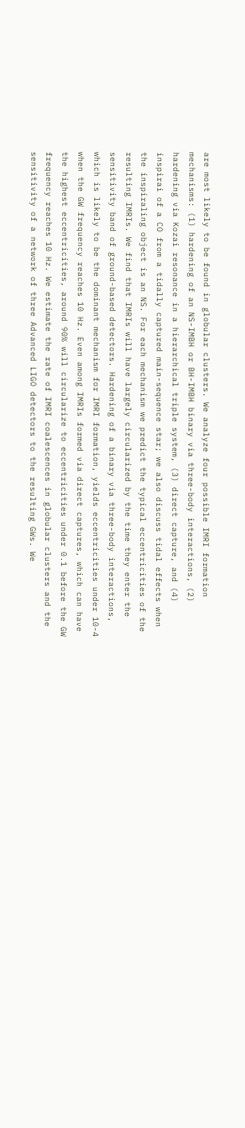are most likely to be found in globular clusters. We analyze four possible IMRI formation mechanisms: (1) hardening of an NS-IMBH or BH-IMBH binary via three-body interactions, (2) hardening via Kozai resonance in a hierarchical triple system, (3) direct capture, and (4) inspirai of a CO from a tidally captured main-sequence star; we also discuss tidal effects when the inspiraling object is an NS. For each mechanism we predict the typical eccentricities of the resulting IMRIs. We find that IMRIs will have largely circularized by the time they enter the sensitivity band of ground-based detectors. Hardening of a binary via three-body interactions, which is likely to be the dominant mechanism for IMRI formation, yields eccentricities under 10-4 when the GW frequency reaches 10 Hz. Even among IMRIs formed via direct captures, which can have the highest eccentricities, around 90% will circularize to eccentricities under 0.1 before the GW frequency reaches 10 Hz. We estimate the rate of IMRI coalescences in globular clusters and the sensitivity of a network of three Advanced LIGO detectors to the resulting GWs. We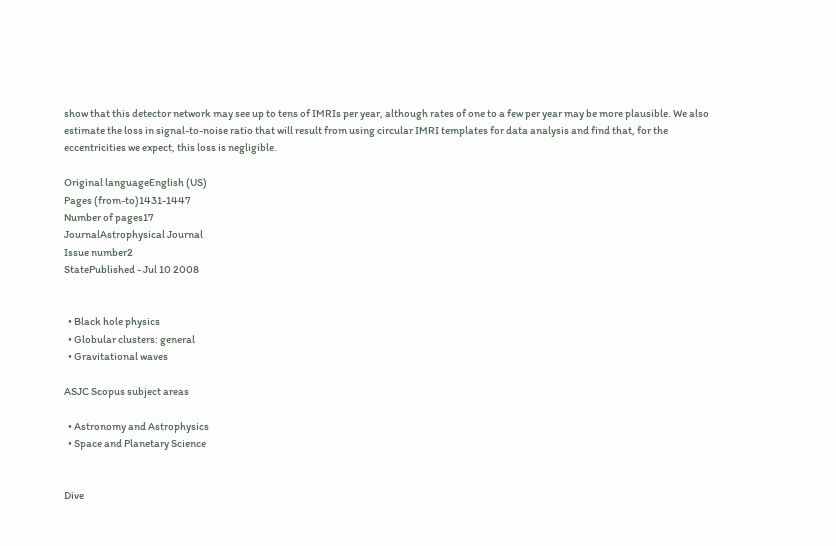show that this detector network may see up to tens of IMRIs per year, although rates of one to a few per year may be more plausible. We also estimate the loss in signal-to-noise ratio that will result from using circular IMRI templates for data analysis and find that, for the eccentricities we expect, this loss is negligible.

Original languageEnglish (US)
Pages (from-to)1431-1447
Number of pages17
JournalAstrophysical Journal
Issue number2
StatePublished - Jul 10 2008


  • Black hole physics
  • Globular clusters: general
  • Gravitational waves

ASJC Scopus subject areas

  • Astronomy and Astrophysics
  • Space and Planetary Science


Dive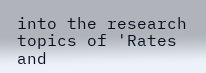into the research topics of 'Rates and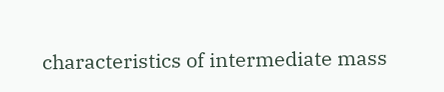characteristics of intermediate mass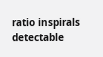ratio inspirals detectable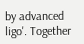by advanced ligo'. Together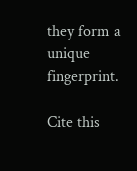they form a unique fingerprint.

Cite this